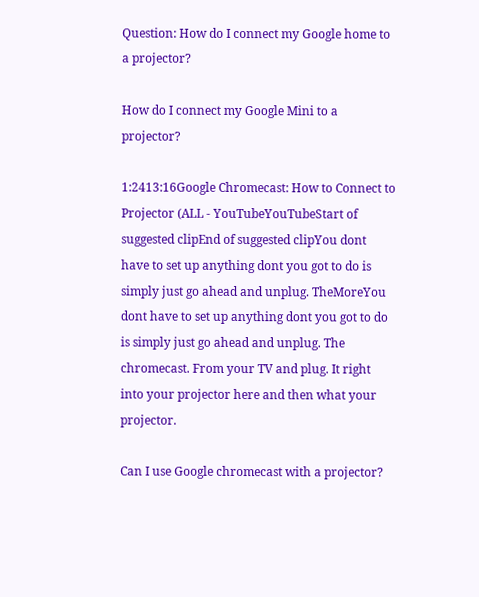Question: How do I connect my Google home to a projector?

How do I connect my Google Mini to a projector?

1:2413:16Google Chromecast: How to Connect to Projector (ALL - YouTubeYouTubeStart of suggested clipEnd of suggested clipYou dont have to set up anything dont you got to do is simply just go ahead and unplug. TheMoreYou dont have to set up anything dont you got to do is simply just go ahead and unplug. The chromecast. From your TV and plug. It right into your projector here and then what your projector.

Can I use Google chromecast with a projector?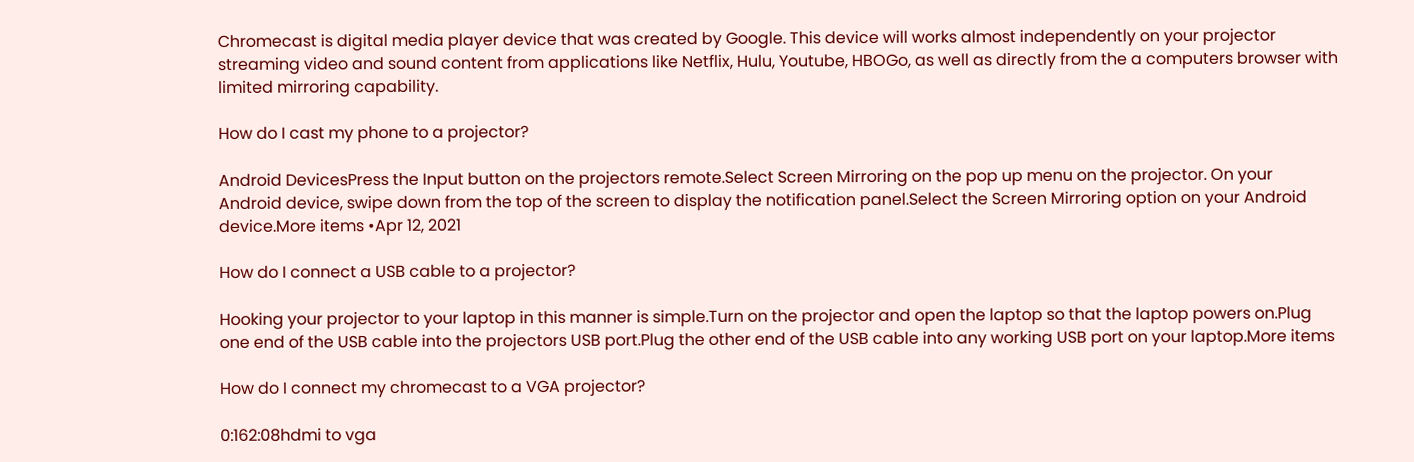Chromecast is digital media player device that was created by Google. This device will works almost independently on your projector streaming video and sound content from applications like Netflix, Hulu, Youtube, HBOGo, as well as directly from the a computers browser with limited mirroring capability.

How do I cast my phone to a projector?

Android DevicesPress the Input button on the projectors remote.Select Screen Mirroring on the pop up menu on the projector. On your Android device, swipe down from the top of the screen to display the notification panel.Select the Screen Mirroring option on your Android device.More items •Apr 12, 2021

How do I connect a USB cable to a projector?

Hooking your projector to your laptop in this manner is simple.Turn on the projector and open the laptop so that the laptop powers on.Plug one end of the USB cable into the projectors USB port.Plug the other end of the USB cable into any working USB port on your laptop.More items

How do I connect my chromecast to a VGA projector?

0:162:08hdmi to vga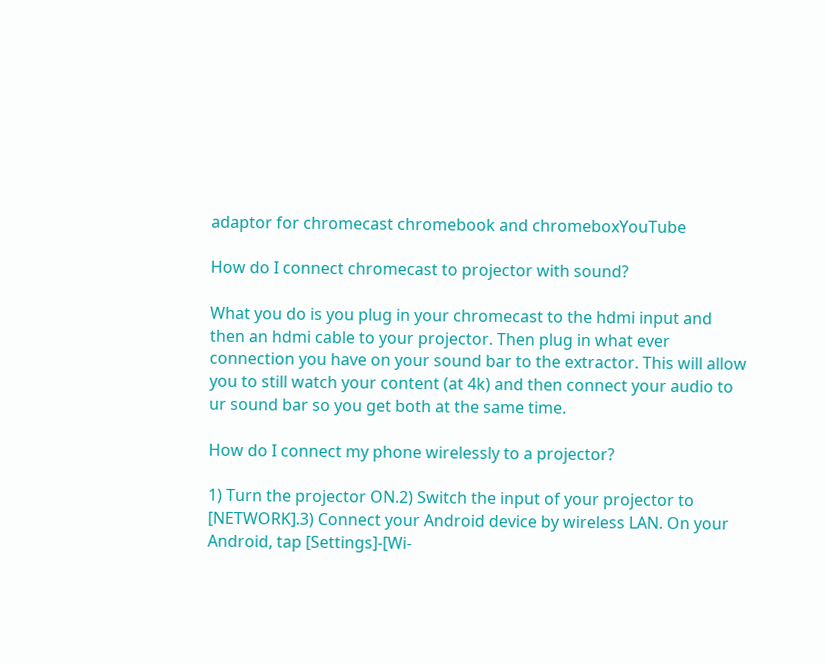adaptor for chromecast chromebook and chromeboxYouTube

How do I connect chromecast to projector with sound?

What you do is you plug in your chromecast to the hdmi input and then an hdmi cable to your projector. Then plug in what ever connection you have on your sound bar to the extractor. This will allow you to still watch your content (at 4k) and then connect your audio to ur sound bar so you get both at the same time.

How do I connect my phone wirelessly to a projector?

1) Turn the projector ON.2) Switch the input of your projector to [NETWORK].3) Connect your Android device by wireless LAN. On your Android, tap [Settings]-[Wi-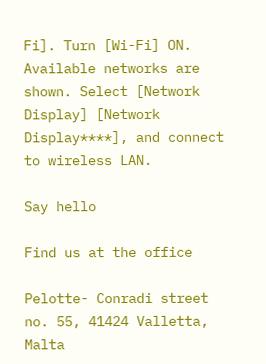Fi]. Turn [Wi-Fi] ON. Available networks are shown. Select [Network Display] [Network Display****], and connect to wireless LAN.

Say hello

Find us at the office

Pelotte- Conradi street no. 55, 41424 Valletta, Malta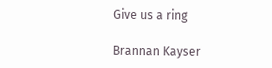Give us a ring

Brannan Kayser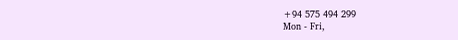+94 575 494 299
Mon - Fri,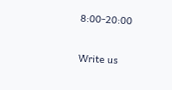8:00-20:00

Write us